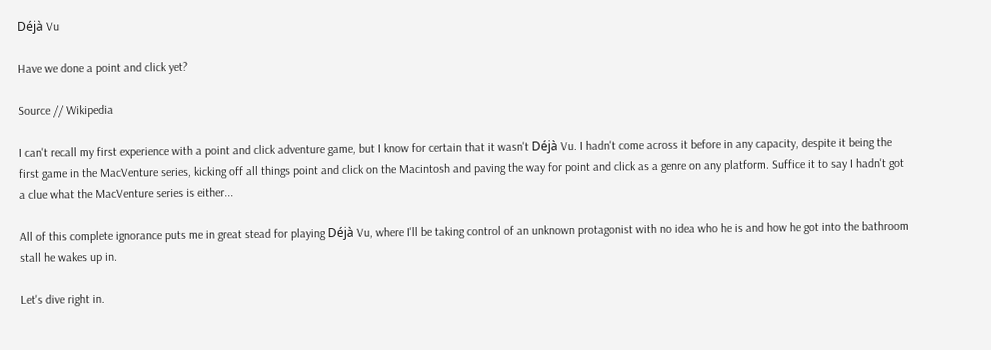Déjà Vu

Have we done a point and click yet?

Source // Wikipedia

I can't recall my first experience with a point and click adventure game, but I know for certain that it wasn't Déjà Vu. I hadn't come across it before in any capacity, despite it being the first game in the MacVenture series, kicking off all things point and click on the Macintosh and paving the way for point and click as a genre on any platform. Suffice it to say I hadn't got a clue what the MacVenture series is either...

All of this complete ignorance puts me in great stead for playing Déjà Vu, where I'll be taking control of an unknown protagonist with no idea who he is and how he got into the bathroom stall he wakes up in.

Let's dive right in.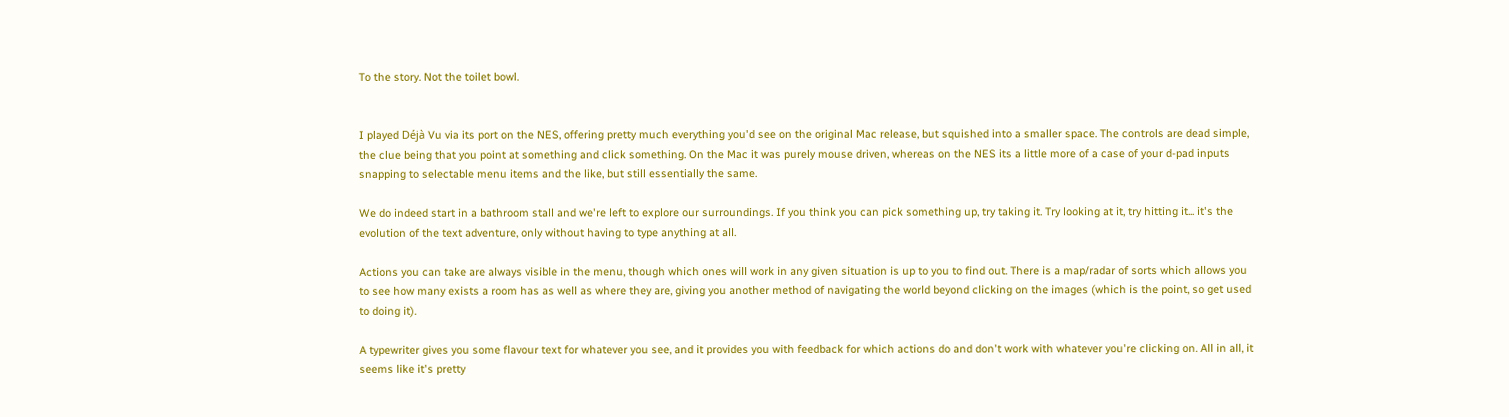To the story. Not the toilet bowl.


I played Déjà Vu via its port on the NES, offering pretty much everything you'd see on the original Mac release, but squished into a smaller space. The controls are dead simple, the clue being that you point at something and click something. On the Mac it was purely mouse driven, whereas on the NES its a little more of a case of your d-pad inputs snapping to selectable menu items and the like, but still essentially the same.

We do indeed start in a bathroom stall and we're left to explore our surroundings. If you think you can pick something up, try taking it. Try looking at it, try hitting it... it's the evolution of the text adventure, only without having to type anything at all.

Actions you can take are always visible in the menu, though which ones will work in any given situation is up to you to find out. There is a map/radar of sorts which allows you to see how many exists a room has as well as where they are, giving you another method of navigating the world beyond clicking on the images (which is the point, so get used to doing it).

A typewriter gives you some flavour text for whatever you see, and it provides you with feedback for which actions do and don't work with whatever you're clicking on. All in all, it seems like it's pretty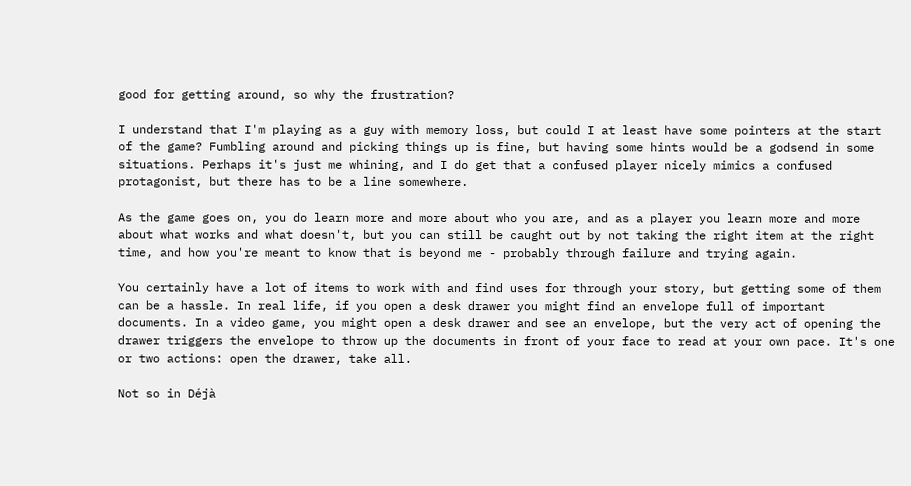good for getting around, so why the frustration?

I understand that I'm playing as a guy with memory loss, but could I at least have some pointers at the start of the game? Fumbling around and picking things up is fine, but having some hints would be a godsend in some situations. Perhaps it's just me whining, and I do get that a confused player nicely mimics a confused protagonist, but there has to be a line somewhere.

As the game goes on, you do learn more and more about who you are, and as a player you learn more and more about what works and what doesn't, but you can still be caught out by not taking the right item at the right time, and how you're meant to know that is beyond me - probably through failure and trying again.

You certainly have a lot of items to work with and find uses for through your story, but getting some of them can be a hassle. In real life, if you open a desk drawer you might find an envelope full of important documents. In a video game, you might open a desk drawer and see an envelope, but the very act of opening the drawer triggers the envelope to throw up the documents in front of your face to read at your own pace. It's one or two actions: open the drawer, take all.

Not so in Déjà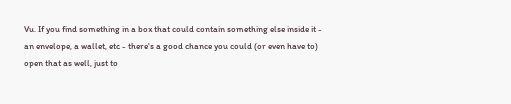Vu. If you find something in a box that could contain something else inside it - an envelope, a wallet, etc - there's a good chance you could (or even have to) open that as well, just to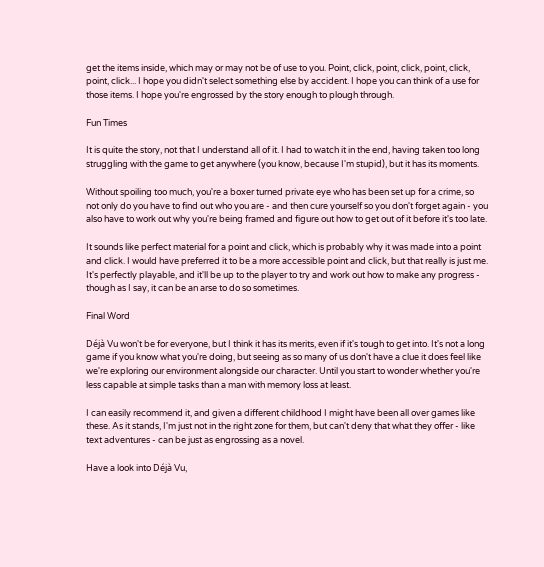get the items inside, which may or may not be of use to you. Point, click, point, click, point, click, point, click... I hope you didn't select something else by accident. I hope you can think of a use for those items. I hope you're engrossed by the story enough to plough through.

Fun Times

It is quite the story, not that I understand all of it. I had to watch it in the end, having taken too long struggling with the game to get anywhere (you know, because I'm stupid), but it has its moments.

Without spoiling too much, you're a boxer turned private eye who has been set up for a crime, so not only do you have to find out who you are - and then cure yourself so you don't forget again - you also have to work out why you're being framed and figure out how to get out of it before it's too late.

It sounds like perfect material for a point and click, which is probably why it was made into a point and click. I would have preferred it to be a more accessible point and click, but that really is just me. It's perfectly playable, and it'll be up to the player to try and work out how to make any progress - though as I say, it can be an arse to do so sometimes.

Final Word

Déjà Vu won't be for everyone, but I think it has its merits, even if it's tough to get into. It's not a long game if you know what you're doing, but seeing as so many of us don't have a clue it does feel like we're exploring our environment alongside our character. Until you start to wonder whether you're less capable at simple tasks than a man with memory loss at least.

I can easily recommend it, and given a different childhood I might have been all over games like these. As it stands, I'm just not in the right zone for them, but can't deny that what they offer - like text adventures - can be just as engrossing as a novel.

Have a look into Déjà Vu,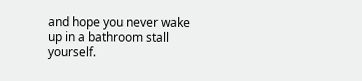and hope you never wake up in a bathroom stall yourself.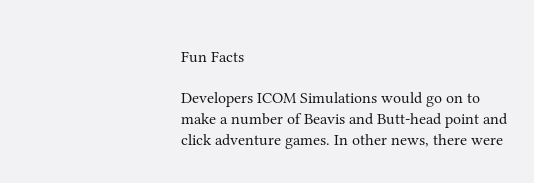Fun Facts

Developers ICOM Simulations would go on to make a number of Beavis and Butt-head point and click adventure games. In other news, there were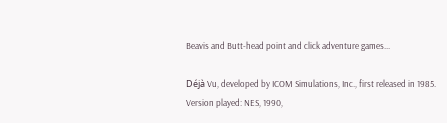Beavis and Butt-head point and click adventure games...

Déjà Vu, developed by ICOM Simulations, Inc., first released in 1985.
Version played: NES, 1990,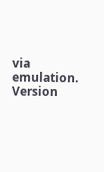via emulation.
Version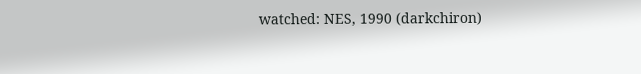watched: NES, 1990 (darkchiron)